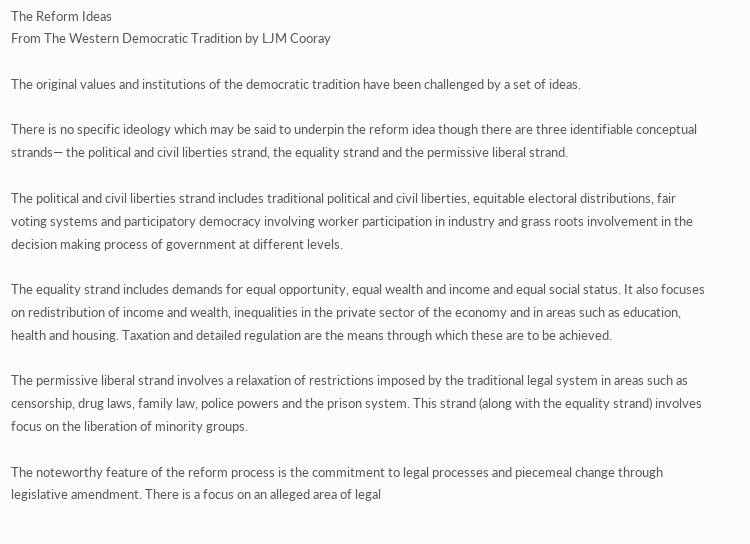The Reform Ideas
From The Western Democratic Tradition by LJM Cooray

The original values and institutions of the democratic tradition have been challenged by a set of ideas.

There is no specific ideology which may be said to underpin the reform idea though there are three identifiable conceptual strands— the political and civil liberties strand, the equality strand and the permissive liberal strand.

The political and civil liberties strand includes traditional political and civil liberties, equitable electoral distributions, fair voting systems and participatory democracy involving worker participation in industry and grass roots involvement in the decision making process of government at different levels.

The equality strand includes demands for equal opportunity, equal wealth and income and equal social status. It also focuses on redistribution of income and wealth, inequalities in the private sector of the economy and in areas such as education, health and housing. Taxation and detailed regulation are the means through which these are to be achieved.

The permissive liberal strand involves a relaxation of restrictions imposed by the traditional legal system in areas such as censorship, drug laws, family law, police powers and the prison system. This strand (along with the equality strand) involves focus on the liberation of minority groups.

The noteworthy feature of the reform process is the commitment to legal processes and piecemeal change through legislative amendment. There is a focus on an alleged area of legal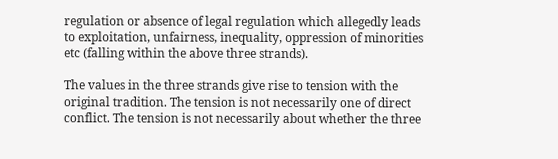regulation or absence of legal regulation which allegedly leads to exploitation, unfairness, inequality, oppression of minorities etc (falling within the above three strands).

The values in the three strands give rise to tension with the original tradition. The tension is not necessarily one of direct conflict. The tension is not necessarily about whether the three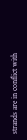strands are in conflict with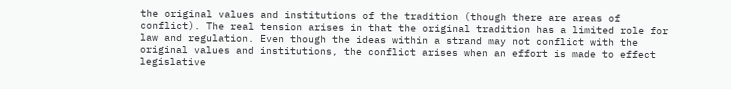the original values and institutions of the tradition (though there are areas of conflict). The real tension arises in that the original tradition has a limited role for law and regulation. Even though the ideas within a strand may not conflict with the original values and institutions, the conflict arises when an effort is made to effect legislative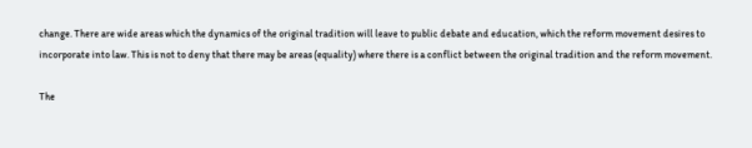change. There are wide areas which the dynamics of the original tradition will leave to public debate and education, which the reform movement desires to incorporate into law. This is not to deny that there may be areas (equality) where there is a conflict between the original tradition and the reform movement.

The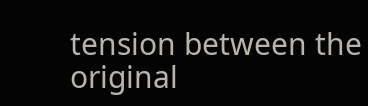tension between the original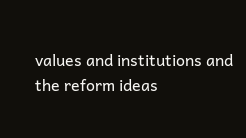values and institutions and the reform ideas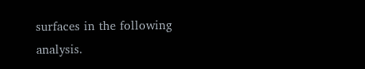surfaces in the following analysis.